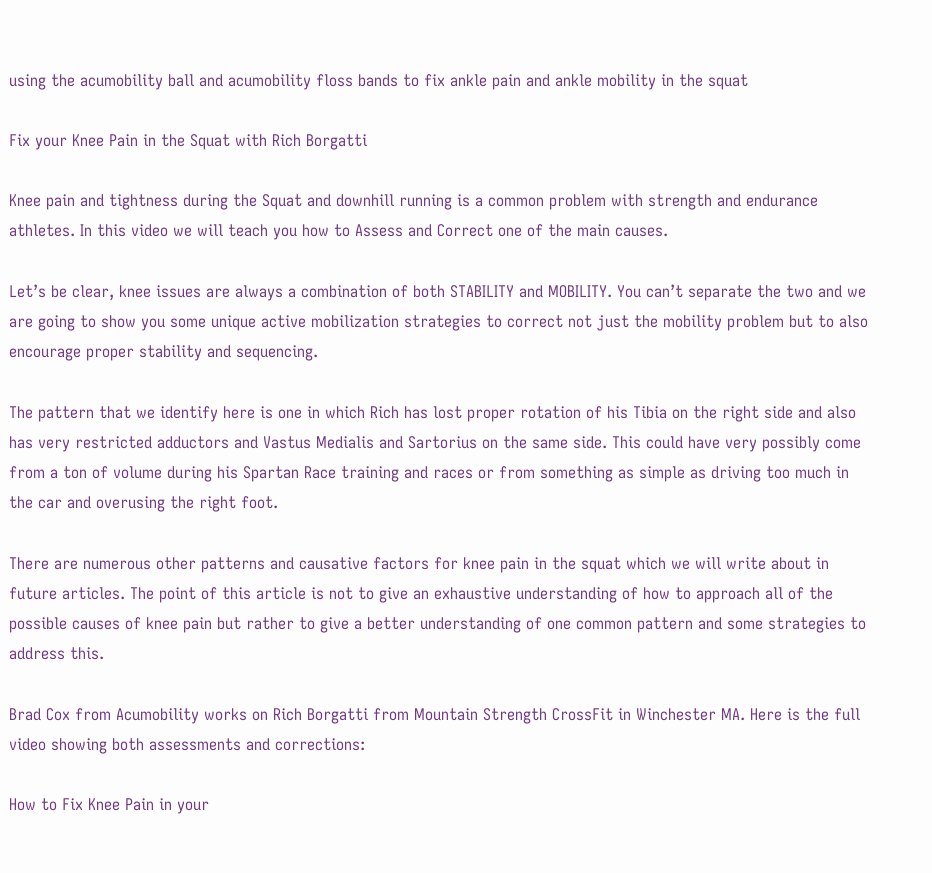using the acumobility ball and acumobility floss bands to fix ankle pain and ankle mobility in the squat

Fix your Knee Pain in the Squat with Rich Borgatti

Knee pain and tightness during the Squat and downhill running is a common problem with strength and endurance athletes. In this video we will teach you how to Assess and Correct one of the main causes.

Let’s be clear, knee issues are always a combination of both STABILITY and MOBILITY. You can’t separate the two and we are going to show you some unique active mobilization strategies to correct not just the mobility problem but to also encourage proper stability and sequencing.

The pattern that we identify here is one in which Rich has lost proper rotation of his Tibia on the right side and also has very restricted adductors and Vastus Medialis and Sartorius on the same side. This could have very possibly come from a ton of volume during his Spartan Race training and races or from something as simple as driving too much in the car and overusing the right foot.

There are numerous other patterns and causative factors for knee pain in the squat which we will write about in future articles. The point of this article is not to give an exhaustive understanding of how to approach all of the possible causes of knee pain but rather to give a better understanding of one common pattern and some strategies to address this.

Brad Cox from Acumobility works on Rich Borgatti from Mountain Strength CrossFit in Winchester MA. Here is the full video showing both assessments and corrections:

How to Fix Knee Pain in your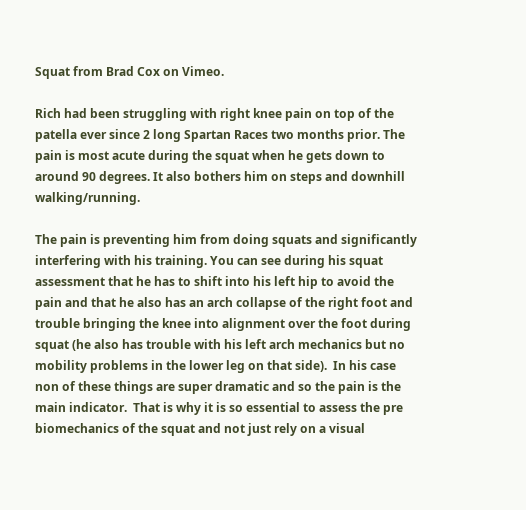Squat from Brad Cox on Vimeo.

Rich had been struggling with right knee pain on top of the patella ever since 2 long Spartan Races two months prior. The pain is most acute during the squat when he gets down to around 90 degrees. It also bothers him on steps and downhill walking/running.

The pain is preventing him from doing squats and significantly interfering with his training. You can see during his squat assessment that he has to shift into his left hip to avoid the pain and that he also has an arch collapse of the right foot and trouble bringing the knee into alignment over the foot during squat (he also has trouble with his left arch mechanics but no mobility problems in the lower leg on that side).  In his case non of these things are super dramatic and so the pain is the main indicator.  That is why it is so essential to assess the pre biomechanics of the squat and not just rely on a visual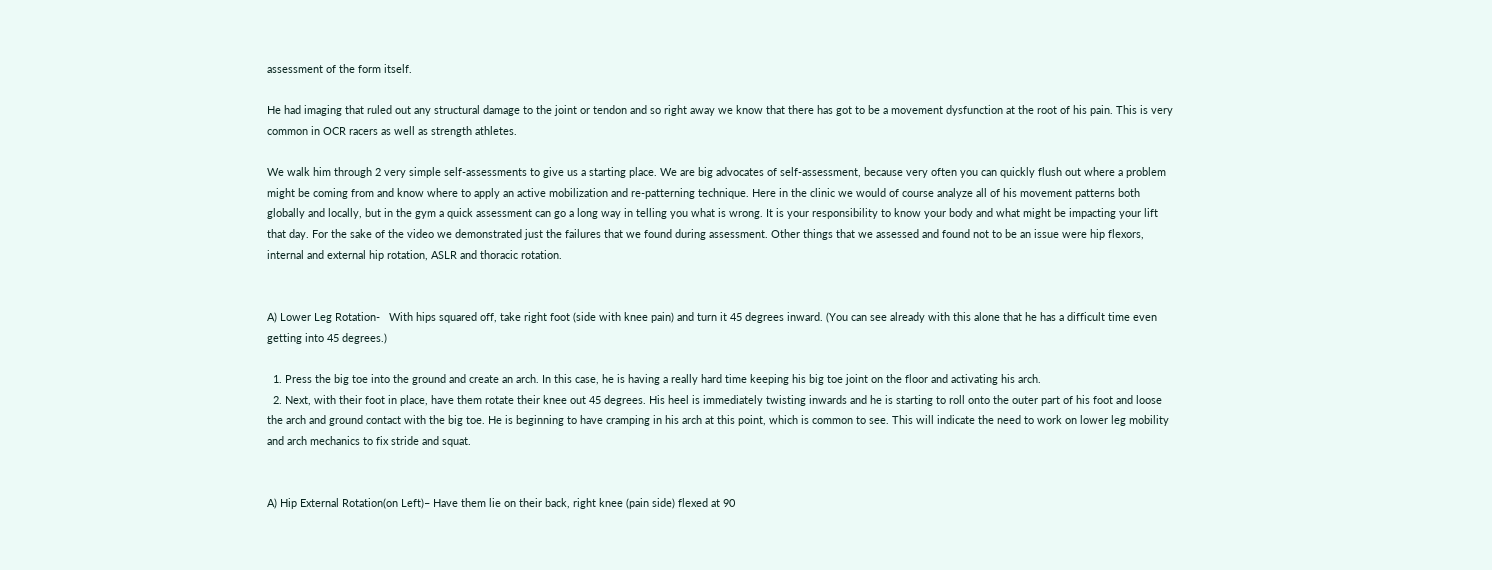assessment of the form itself.

He had imaging that ruled out any structural damage to the joint or tendon and so right away we know that there has got to be a movement dysfunction at the root of his pain. This is very common in OCR racers as well as strength athletes.

We walk him through 2 very simple self-assessments to give us a starting place. We are big advocates of self-assessment, because very often you can quickly flush out where a problem might be coming from and know where to apply an active mobilization and re-patterning technique. Here in the clinic we would of course analyze all of his movement patterns both globally and locally, but in the gym a quick assessment can go a long way in telling you what is wrong. It is your responsibility to know your body and what might be impacting your lift that day. For the sake of the video we demonstrated just the failures that we found during assessment. Other things that we assessed and found not to be an issue were hip flexors, internal and external hip rotation, ASLR and thoracic rotation.


A) Lower Leg Rotation-   With hips squared off, take right foot (side with knee pain) and turn it 45 degrees inward. (You can see already with this alone that he has a difficult time even getting into 45 degrees.)

  1. Press the big toe into the ground and create an arch. In this case, he is having a really hard time keeping his big toe joint on the floor and activating his arch.
  2. Next, with their foot in place, have them rotate their knee out 45 degrees. His heel is immediately twisting inwards and he is starting to roll onto the outer part of his foot and loose the arch and ground contact with the big toe. He is beginning to have cramping in his arch at this point, which is common to see. This will indicate the need to work on lower leg mobility and arch mechanics to fix stride and squat.


A) Hip External Rotation(on Left)– Have them lie on their back, right knee (pain side) flexed at 90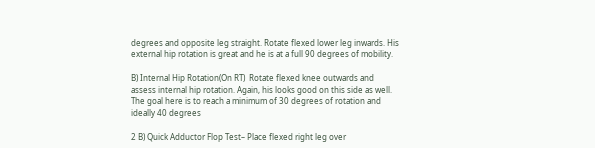degrees and opposite leg straight. Rotate flexed lower leg inwards. His external hip rotation is great and he is at a full 90 degrees of mobility.

B) Internal Hip Rotation(On RT)  Rotate flexed knee outwards and assess internal hip rotation. Again, his looks good on this side as well. The goal here is to reach a minimum of 30 degrees of rotation and ideally 40 degrees

2 B) Quick Adductor Flop Test– Place flexed right leg over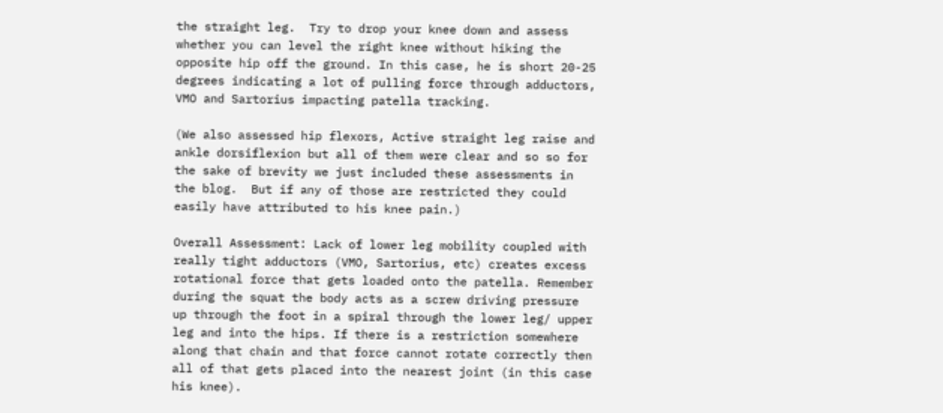the straight leg.  Try to drop your knee down and assess whether you can level the right knee without hiking the opposite hip off the ground. In this case, he is short 20-25 degrees indicating a lot of pulling force through adductors, VMO and Sartorius impacting patella tracking.

(We also assessed hip flexors, Active straight leg raise and ankle dorsiflexion but all of them were clear and so so for the sake of brevity we just included these assessments in the blog.  But if any of those are restricted they could easily have attributed to his knee pain.)

Overall Assessment: Lack of lower leg mobility coupled with really tight adductors (VMO, Sartorius, etc) creates excess rotational force that gets loaded onto the patella. Remember during the squat the body acts as a screw driving pressure up through the foot in a spiral through the lower leg/ upper leg and into the hips. If there is a restriction somewhere along that chain and that force cannot rotate correctly then all of that gets placed into the nearest joint (in this case his knee).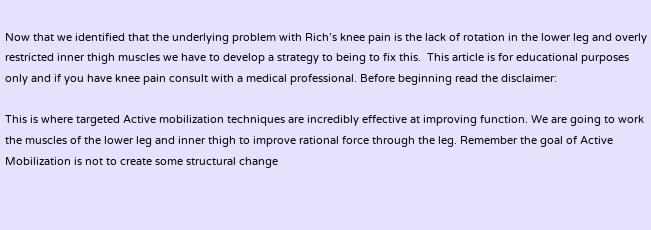Now that we identified that the underlying problem with Rich’s knee pain is the lack of rotation in the lower leg and overly restricted inner thigh muscles we have to develop a strategy to being to fix this.  This article is for educational purposes only and if you have knee pain consult with a medical professional. Before beginning read the disclaimer:

This is where targeted Active mobilization techniques are incredibly effective at improving function. We are going to work the muscles of the lower leg and inner thigh to improve rational force through the leg. Remember the goal of Active Mobilization is not to create some structural change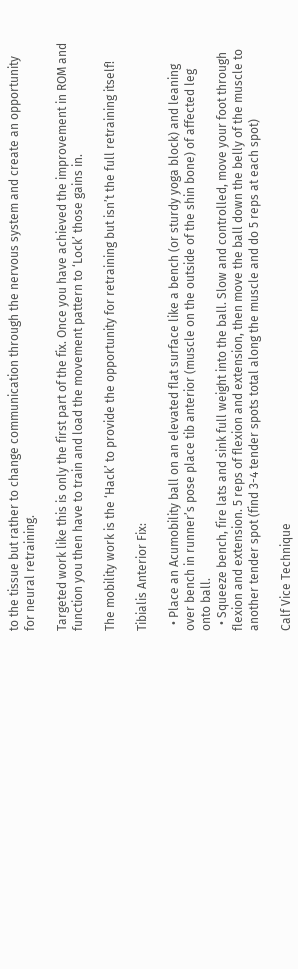to the tissue but rather to change communication through the nervous system and create an opportunity for neural retraining.

Targeted work like this is only the first part of the fix. Once you have achieved the improvement in ROM and function you then have to train and load the movement pattern to ‘Lock’ those gains in.

The mobility work is the ‘Hack’ to provide the opportunity for retraining but isn’t the full retraining itself!

Tibialis Anterior Fix:

  • Place an Acumobility ball on an elevated flat surface like a bench (or sturdy yoga block) and leaning over bench in runner’s pose place tib anterior (muscle on the outside of the shin bone) of affected leg onto ball.
  • Squeeze bench, fire lats and sink full weight into the ball. Slow and controlled, move your foot through flexion and extension. 5 reps of flexion and extension, then move the ball down the belly of the muscle to another tender spot (find 3-4 tender spots total along the muscle and do 5 reps at each spot)

Calf Vice Technique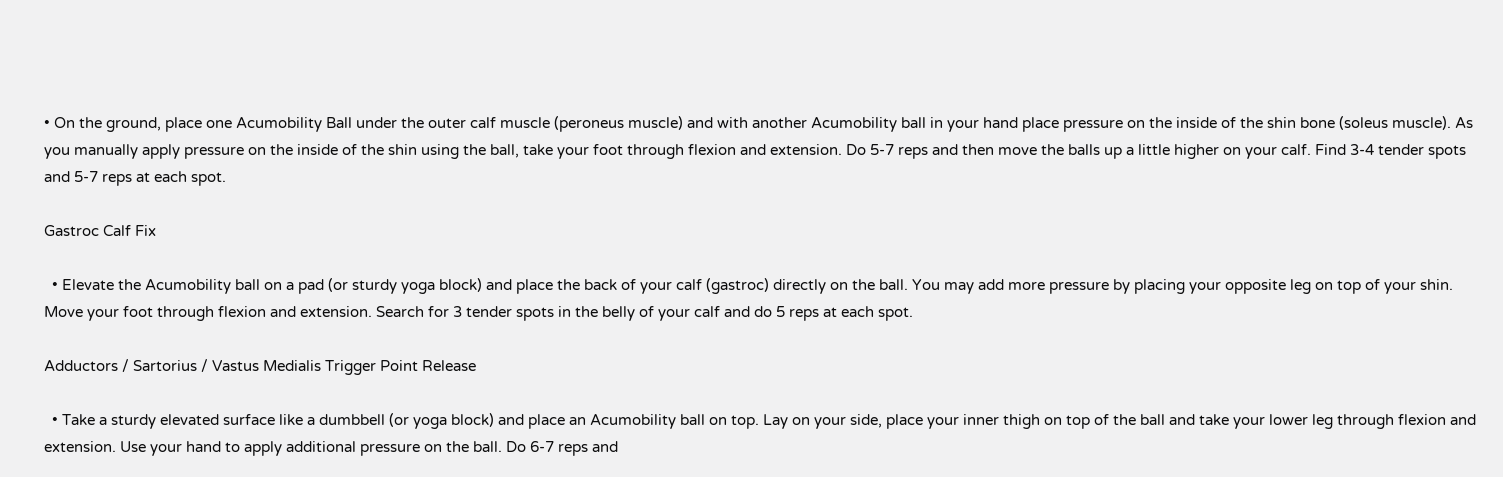• On the ground, place one Acumobility Ball under the outer calf muscle (peroneus muscle) and with another Acumobility ball in your hand place pressure on the inside of the shin bone (soleus muscle). As you manually apply pressure on the inside of the shin using the ball, take your foot through flexion and extension. Do 5-7 reps and then move the balls up a little higher on your calf. Find 3-4 tender spots and 5-7 reps at each spot.

Gastroc Calf Fix

  • Elevate the Acumobility ball on a pad (or sturdy yoga block) and place the back of your calf (gastroc) directly on the ball. You may add more pressure by placing your opposite leg on top of your shin. Move your foot through flexion and extension. Search for 3 tender spots in the belly of your calf and do 5 reps at each spot.

Adductors / Sartorius / Vastus Medialis Trigger Point Release

  • Take a sturdy elevated surface like a dumbbell (or yoga block) and place an Acumobility ball on top. Lay on your side, place your inner thigh on top of the ball and take your lower leg through flexion and extension. Use your hand to apply additional pressure on the ball. Do 6-7 reps and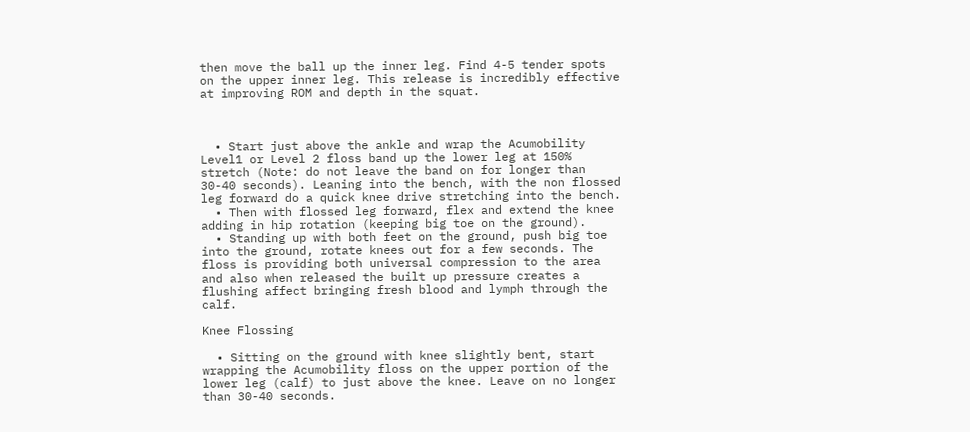then move the ball up the inner leg. Find 4-5 tender spots on the upper inner leg. This release is incredibly effective at improving ROM and depth in the squat.



  • Start just above the ankle and wrap the Acumobility Level1 or Level 2 floss band up the lower leg at 150% stretch (Note: do not leave the band on for longer than 30-40 seconds). Leaning into the bench, with the non flossed leg forward do a quick knee drive stretching into the bench.
  • Then with flossed leg forward, flex and extend the knee adding in hip rotation (keeping big toe on the ground).
  • Standing up with both feet on the ground, push big toe into the ground, rotate knees out for a few seconds. The floss is providing both universal compression to the area and also when released the built up pressure creates a flushing affect bringing fresh blood and lymph through the calf.

Knee Flossing

  • Sitting on the ground with knee slightly bent, start wrapping the Acumobility floss on the upper portion of the lower leg (calf) to just above the knee. Leave on no longer than 30-40 seconds.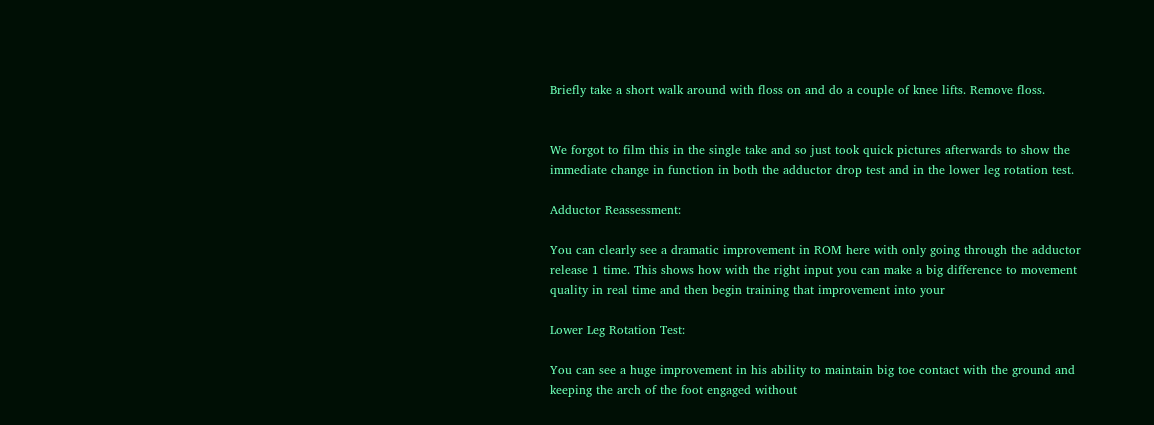Briefly take a short walk around with floss on and do a couple of knee lifts. Remove floss.


We forgot to film this in the single take and so just took quick pictures afterwards to show the immediate change in function in both the adductor drop test and in the lower leg rotation test.

Adductor Reassessment:

You can clearly see a dramatic improvement in ROM here with only going through the adductor release 1 time. This shows how with the right input you can make a big difference to movement quality in real time and then begin training that improvement into your

Lower Leg Rotation Test:

You can see a huge improvement in his ability to maintain big toe contact with the ground and keeping the arch of the foot engaged without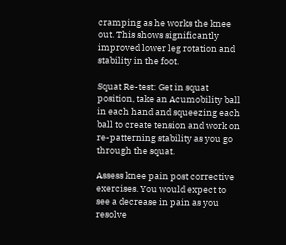cramping as he works the knee out. This shows significantly improved lower leg rotation and stability in the foot.

Squat Re-test: Get in squat position, take an Acumobility ball in each hand and squeezing each ball to create tension and work on re-patterning stability as you go through the squat.

Assess knee pain post corrective exercises. You would expect to see a decrease in pain as you resolve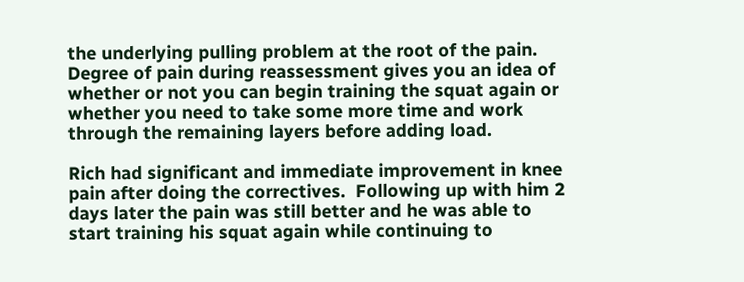the underlying pulling problem at the root of the pain. Degree of pain during reassessment gives you an idea of whether or not you can begin training the squat again or whether you need to take some more time and work through the remaining layers before adding load.

Rich had significant and immediate improvement in knee pain after doing the correctives.  Following up with him 2 days later the pain was still better and he was able to start training his squat again while continuing to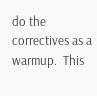do the correctives as a warmup.  This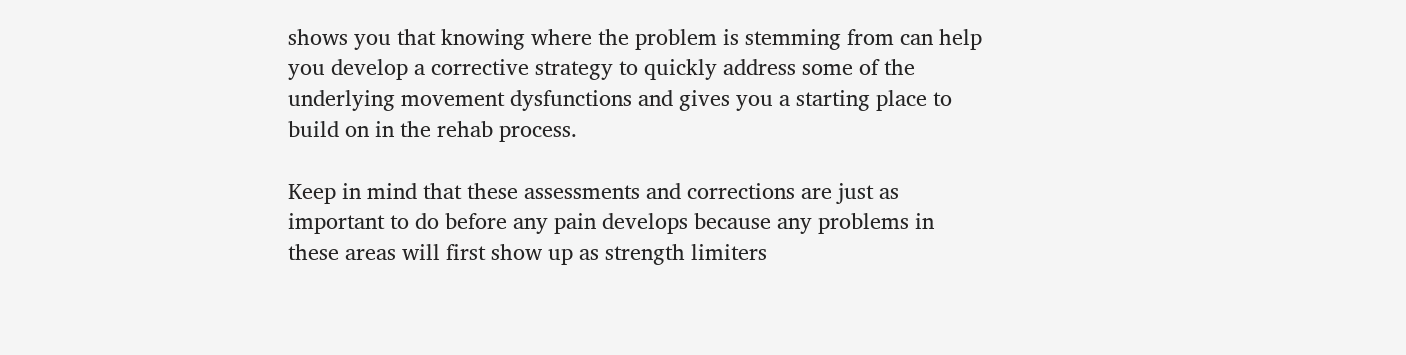shows you that knowing where the problem is stemming from can help you develop a corrective strategy to quickly address some of the underlying movement dysfunctions and gives you a starting place to build on in the rehab process.

Keep in mind that these assessments and corrections are just as important to do before any pain develops because any problems in these areas will first show up as strength limiters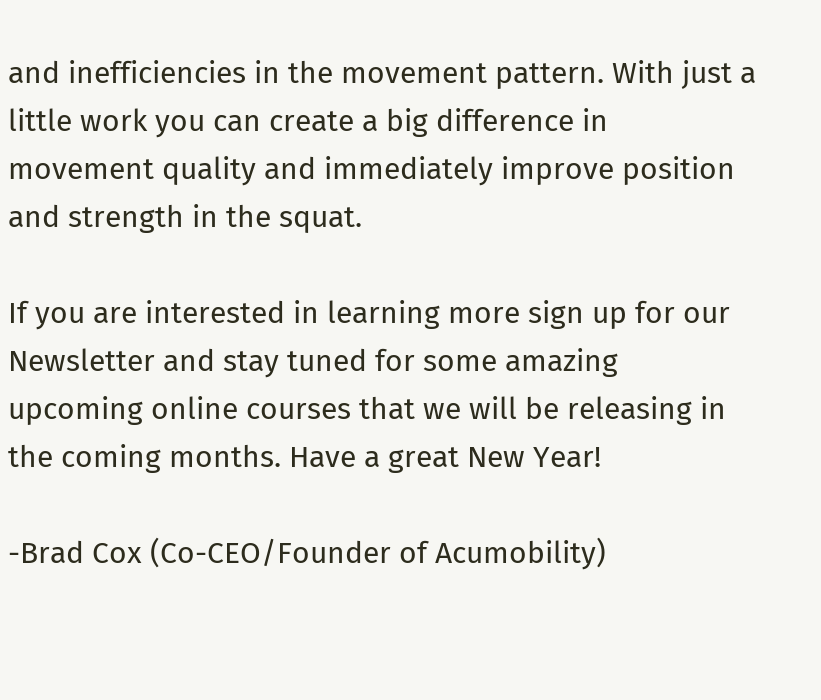and inefficiencies in the movement pattern. With just a little work you can create a big difference in movement quality and immediately improve position and strength in the squat.

If you are interested in learning more sign up for our Newsletter and stay tuned for some amazing upcoming online courses that we will be releasing in the coming months. Have a great New Year!

-Brad Cox (Co-CEO/Founder of Acumobility)